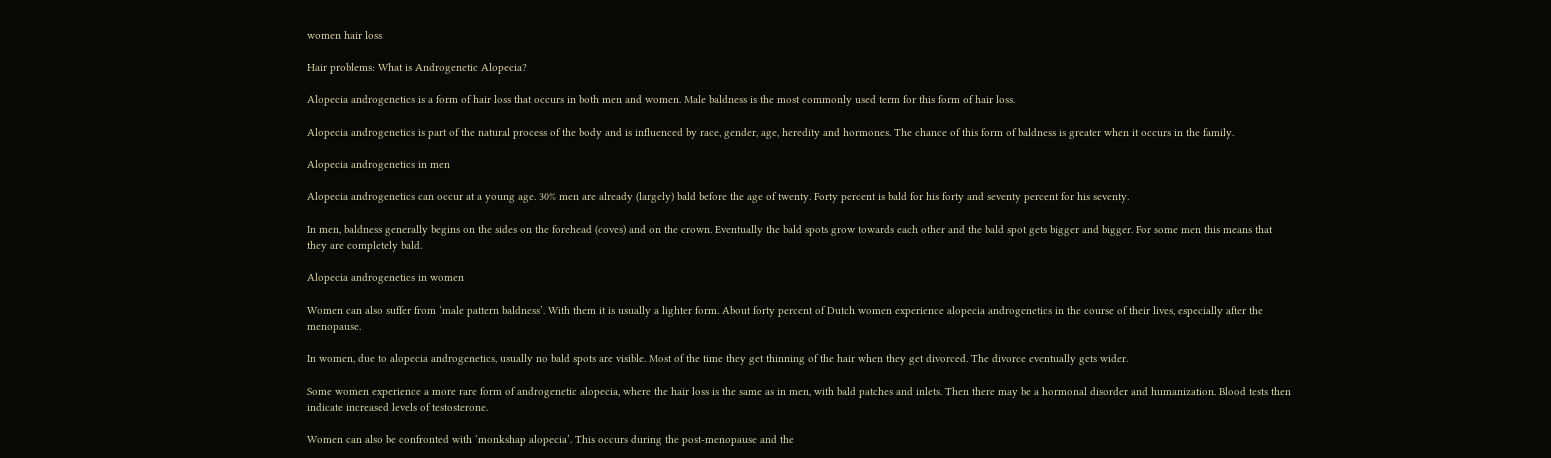women hair loss

Hair problems: What is Androgenetic Alopecia?

Alopecia androgenetics is a form of hair loss that occurs in both men and women. Male baldness is the most commonly used term for this form of hair loss.

Alopecia androgenetics is part of the natural process of the body and is influenced by race, gender, age, heredity and hormones. The chance of this form of baldness is greater when it occurs in the family.

Alopecia androgenetics in men

Alopecia androgenetics can occur at a young age. 30% men are already (largely) bald before the age of twenty. Forty percent is bald for his forty and seventy percent for his seventy.

In men, baldness generally begins on the sides on the forehead (coves) and on the crown. Eventually the bald spots grow towards each other and the bald spot gets bigger and bigger. For some men this means that they are completely bald.

Alopecia androgenetics in women

Women can also suffer from ‘male pattern baldness’. With them it is usually a lighter form. About forty percent of Dutch women experience alopecia androgenetics in the course of their lives, especially after the menopause.

In women, due to alopecia androgenetics, usually no bald spots are visible. Most of the time they get thinning of the hair when they get divorced. The divorce eventually gets wider.

Some women experience a more rare form of androgenetic alopecia, where the hair loss is the same as in men, with bald patches and inlets. Then there may be a hormonal disorder and humanization. Blood tests then indicate increased levels of testosterone.

Women can also be confronted with ‘monkshap alopecia’. This occurs during the post-menopause and the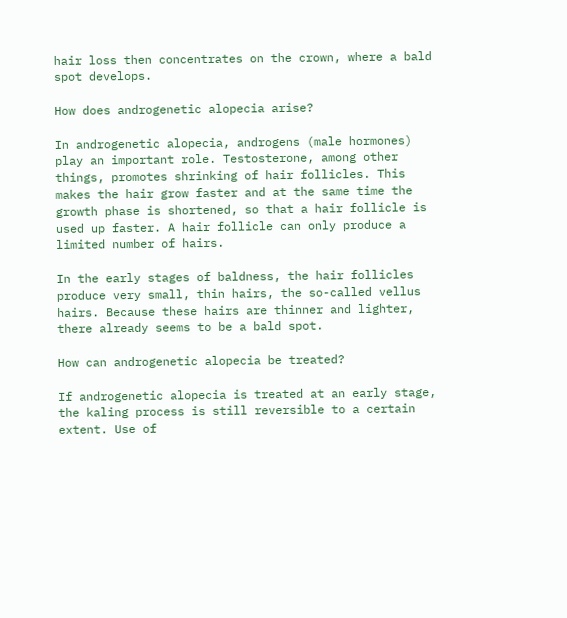hair loss then concentrates on the crown, where a bald spot develops.

How does androgenetic alopecia arise?

In androgenetic alopecia, androgens (male hormones) play an important role. Testosterone, among other things, promotes shrinking of hair follicles. This makes the hair grow faster and at the same time the growth phase is shortened, so that a hair follicle is used up faster. A hair follicle can only produce a limited number of hairs.

In the early stages of baldness, the hair follicles produce very small, thin hairs, the so-called vellus hairs. Because these hairs are thinner and lighter, there already seems to be a bald spot.

How can androgenetic alopecia be treated?

If androgenetic alopecia is treated at an early stage, the kaling process is still reversible to a certain extent. Use of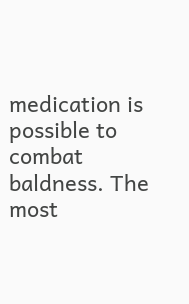medication is possible to combat baldness. The most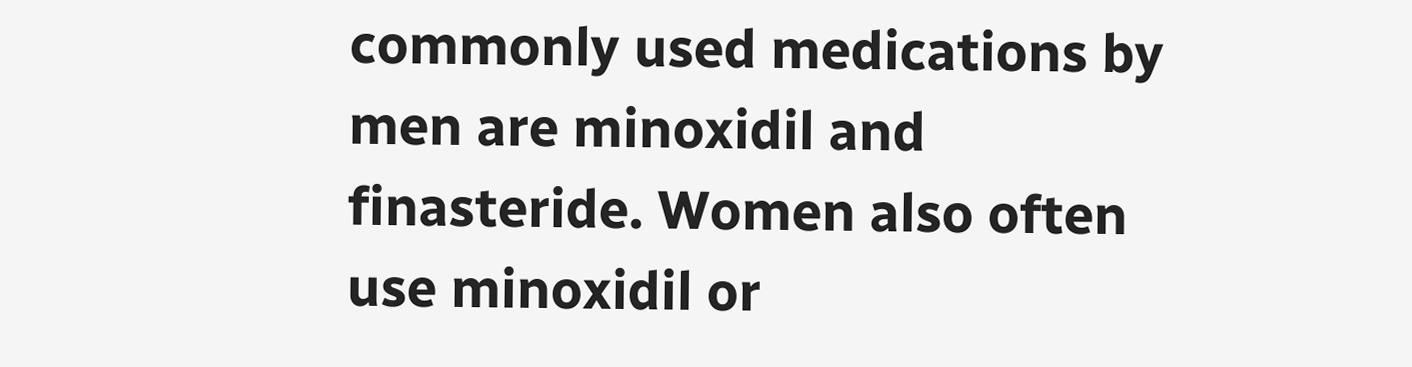commonly used medications by men are minoxidil and finasteride. Women also often use minoxidil or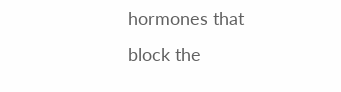hormones that block the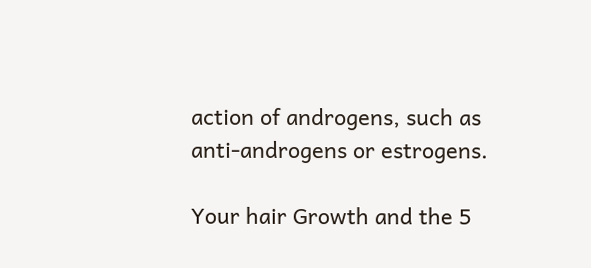action of androgens, such as anti-androgens or estrogens.

Your hair Growth and the 5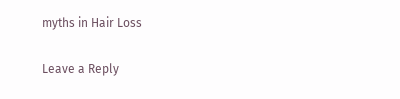myths in Hair Loss

Leave a Reply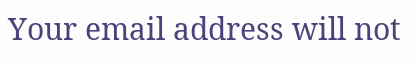Your email address will not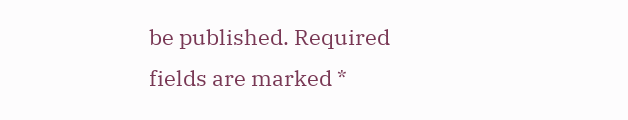be published. Required fields are marked *